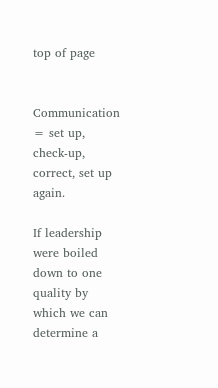top of page


Communication = set up, check-up, correct, set up again.

If leadership were boiled down to one quality by which we can determine a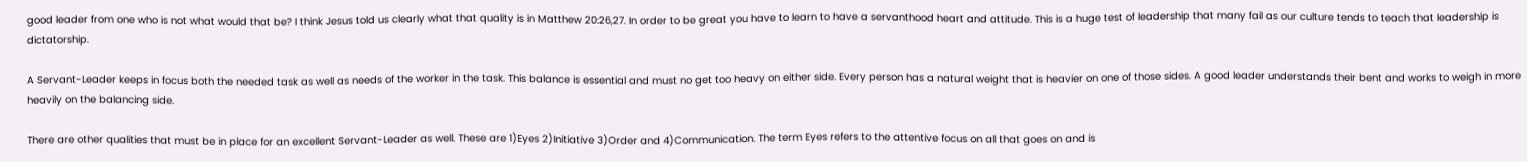good leader from one who is not what would that be? I think Jesus told us clearly what that quality is in Matthew 20:26,27. In order to be great you have to learn to have a servanthood heart and attitude. This is a huge test of leadership that many fail as our culture tends to teach that leadership is dictatorship.

A Servant-Leader keeps in focus both the needed task as well as needs of the worker in the task. This balance is essential and must no get too heavy on either side. Every person has a natural weight that is heavier on one of those sides. A good leader understands their bent and works to weigh in more heavily on the balancing side.

There are other qualities that must be in place for an excellent Servant-Leader as well. These are 1)Eyes 2)Initiative 3)Order and 4)Communication. The term Eyes refers to the attentive focus on all that goes on and is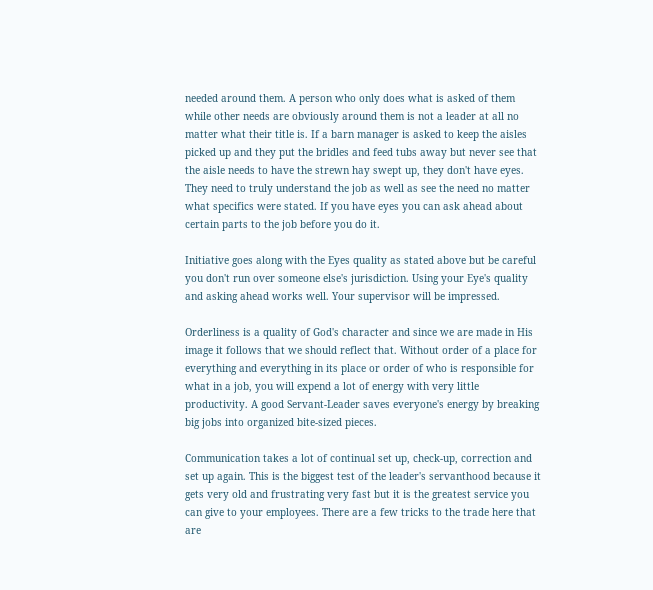needed around them. A person who only does what is asked of them while other needs are obviously around them is not a leader at all no matter what their title is. If a barn manager is asked to keep the aisles picked up and they put the bridles and feed tubs away but never see that the aisle needs to have the strewn hay swept up, they don't have eyes. They need to truly understand the job as well as see the need no matter what specifics were stated. If you have eyes you can ask ahead about certain parts to the job before you do it.

Initiative goes along with the Eyes quality as stated above but be careful you don't run over someone else's jurisdiction. Using your Eye's quality and asking ahead works well. Your supervisor will be impressed.

Orderliness is a quality of God's character and since we are made in His image it follows that we should reflect that. Without order of a place for everything and everything in its place or order of who is responsible for what in a job, you will expend a lot of energy with very little productivity. A good Servant-Leader saves everyone's energy by breaking big jobs into organized bite-sized pieces.

Communication takes a lot of continual set up, check-up, correction and set up again. This is the biggest test of the leader's servanthood because it gets very old and frustrating very fast but it is the greatest service you can give to your employees. There are a few tricks to the trade here that are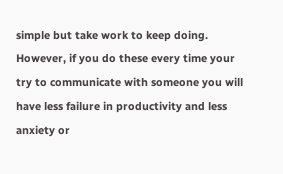simple but take work to keep doing. However, if you do these every time your try to communicate with someone you will have less failure in productivity and less anxiety or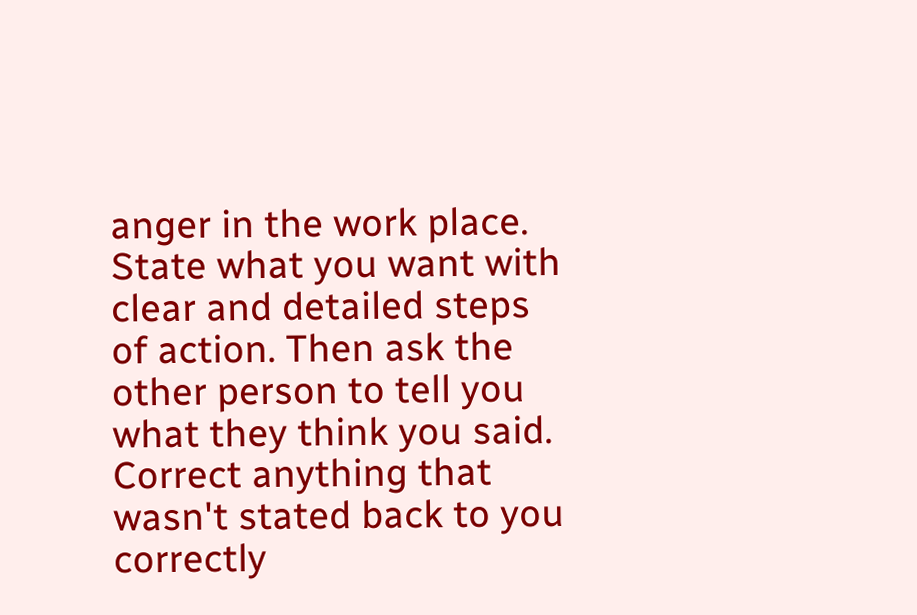anger in the work place. State what you want with clear and detailed steps of action. Then ask the other person to tell you what they think you said. Correct anything that wasn't stated back to you correctly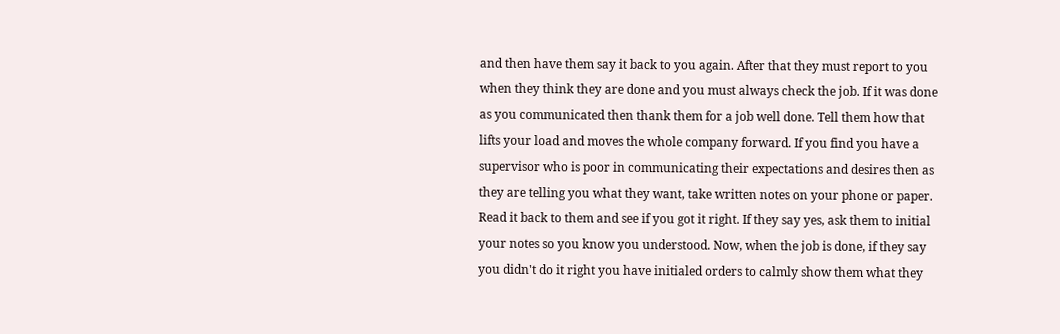and then have them say it back to you again. After that they must report to you when they think they are done and you must always check the job. If it was done as you communicated then thank them for a job well done. Tell them how that lifts your load and moves the whole company forward. If you find you have a supervisor who is poor in communicating their expectations and desires then as they are telling you what they want, take written notes on your phone or paper. Read it back to them and see if you got it right. If they say yes, ask them to initial your notes so you know you understood. Now, when the job is done, if they say you didn't do it right you have initialed orders to calmly show them what they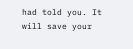had told you. It will save your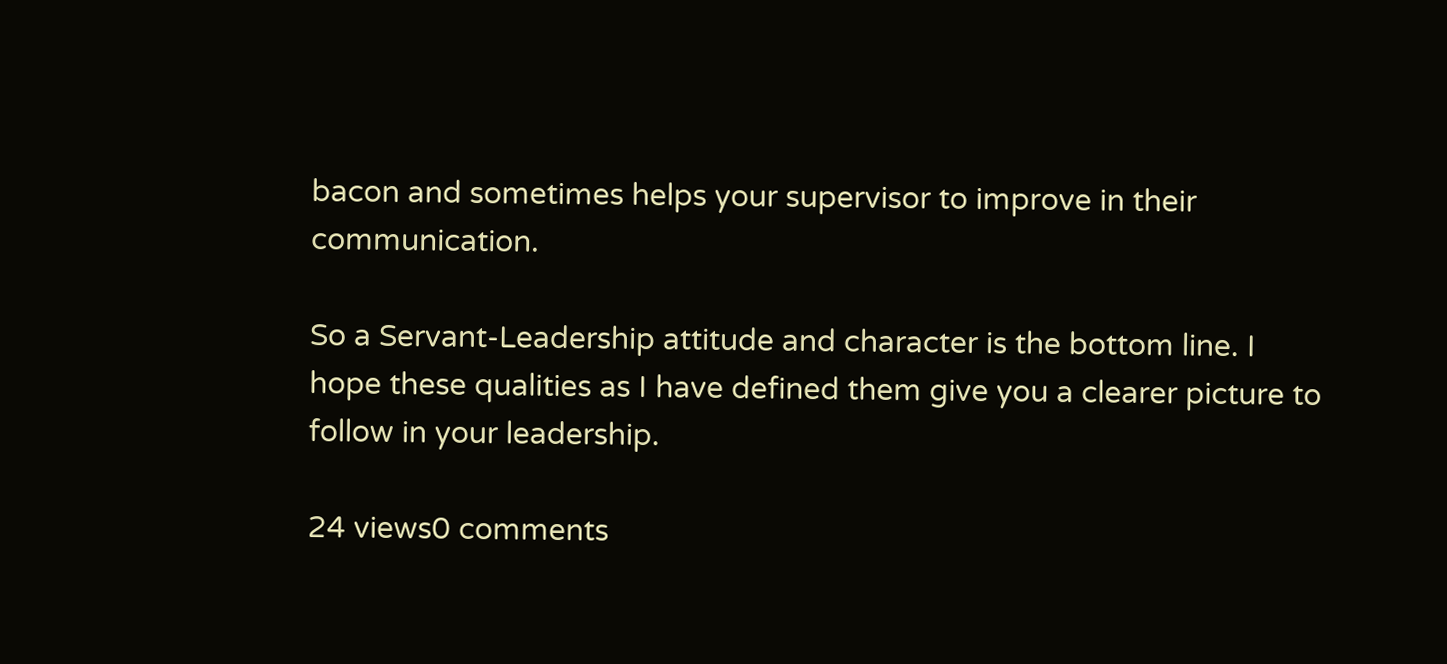bacon and sometimes helps your supervisor to improve in their communication.

So a Servant-Leadership attitude and character is the bottom line. I hope these qualities as I have defined them give you a clearer picture to follow in your leadership.

24 views0 comments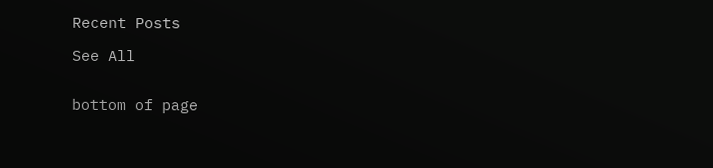Recent Posts

See All


bottom of page